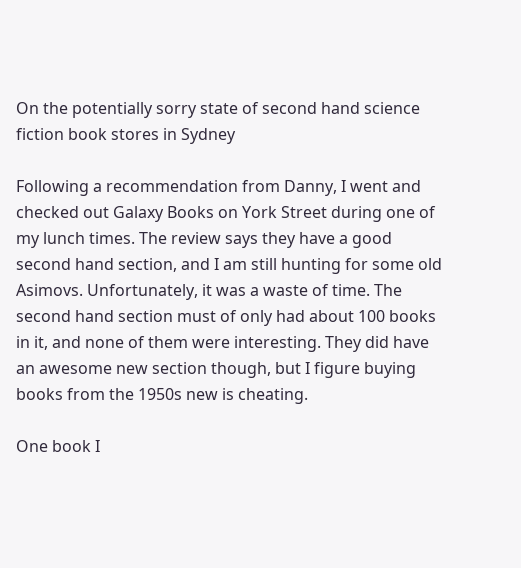On the potentially sorry state of second hand science fiction book stores in Sydney

Following a recommendation from Danny, I went and checked out Galaxy Books on York Street during one of my lunch times. The review says they have a good second hand section, and I am still hunting for some old Asimovs. Unfortunately, it was a waste of time. The second hand section must of only had about 100 books in it, and none of them were interesting. They did have an awesome new section though, but I figure buying books from the 1950s new is cheating.

One book I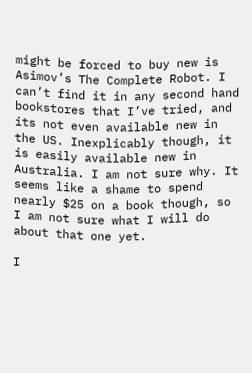might be forced to buy new is Asimov’s The Complete Robot. I can’t find it in any second hand bookstores that I’ve tried, and its not even available new in the US. Inexplicably though, it is easily available new in Australia. I am not sure why. It seems like a shame to spend nearly $25 on a book though, so I am not sure what I will do about that one yet.

I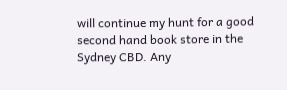will continue my hunt for a good second hand book store in the Sydney CBD. Any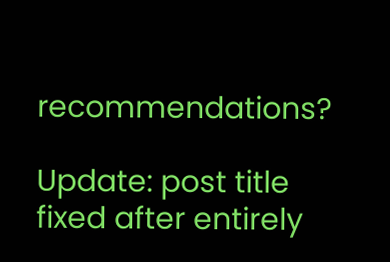recommendations?

Update: post title fixed after entirely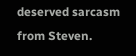deserved sarcasm from Steven.